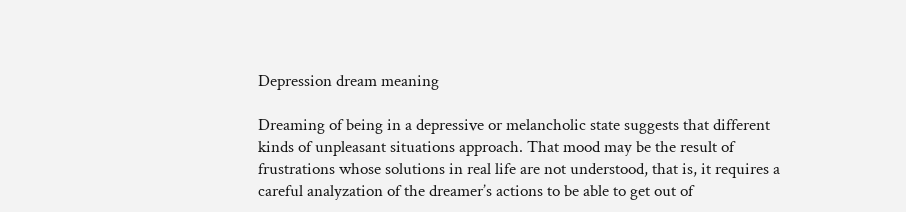Depression dream meaning

Dreaming of being in a depressive or melancholic state suggests that different kinds of unpleasant situations approach. That mood may be the result of frustrations whose solutions in real life are not understood, that is, it requires a careful analyzation of the dreamer’s actions to be able to get out of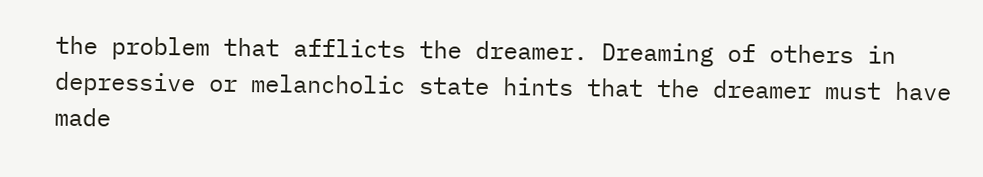the problem that afflicts the dreamer. Dreaming of others in depressive or melancholic state hints that the dreamer must have made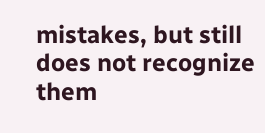mistakes, but still does not recognize them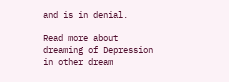and is in denial.

Read more about dreaming of Depression in other dream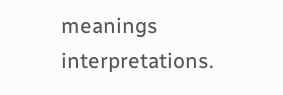meanings interpretations.